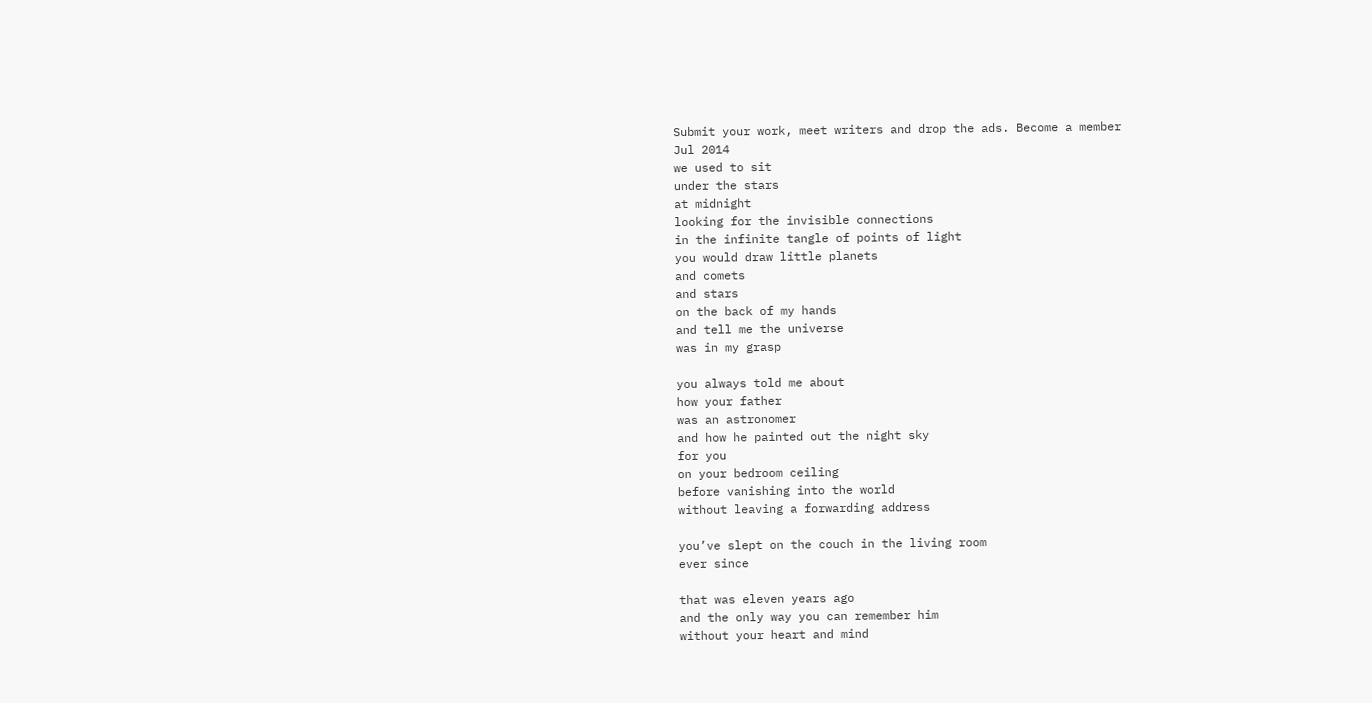Submit your work, meet writers and drop the ads. Become a member
Jul 2014
we used to sit
under the stars
at midnight
looking for the invisible connections
in the infinite tangle of points of light
you would draw little planets
and comets
and stars
on the back of my hands
and tell me the universe
was in my grasp

you always told me about
how your father
was an astronomer
and how he painted out the night sky
for you
on your bedroom ceiling
before vanishing into the world
without leaving a forwarding address

you’ve slept on the couch in the living room
ever since

that was eleven years ago
and the only way you can remember him
without your heart and mind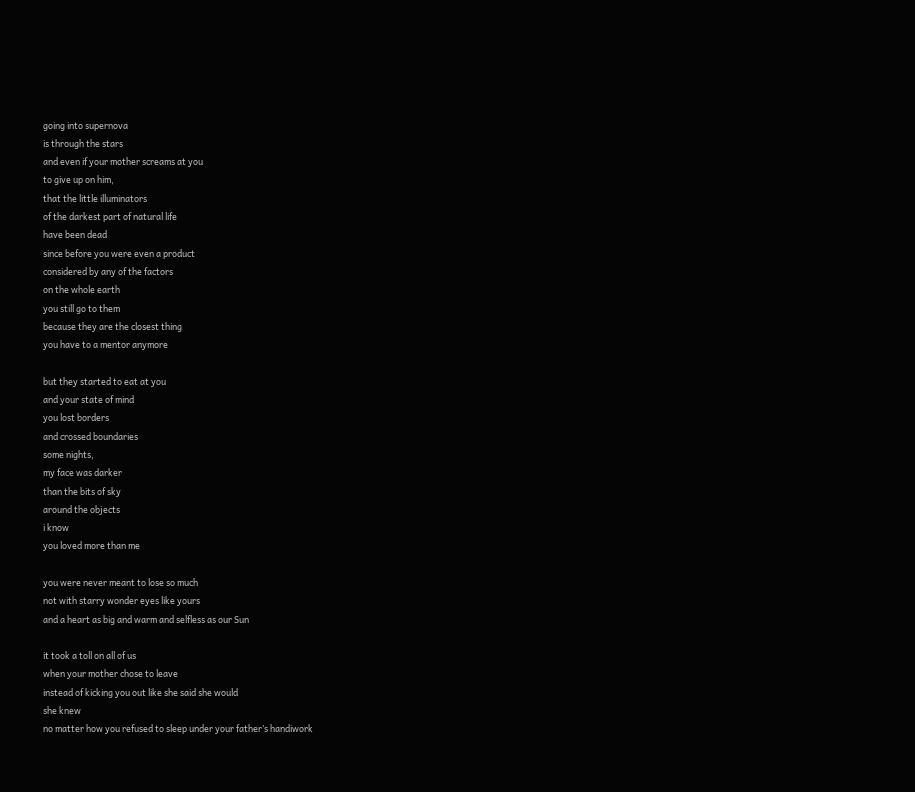going into supernova
is through the stars
and even if your mother screams at you
to give up on him,
that the little illuminators
of the darkest part of natural life
have been dead
since before you were even a product
considered by any of the factors
on the whole earth
you still go to them
because they are the closest thing
you have to a mentor anymore

but they started to eat at you
and your state of mind
you lost borders
and crossed boundaries
some nights,
my face was darker
than the bits of sky
around the objects
i know
you loved more than me

you were never meant to lose so much
not with starry wonder eyes like yours
and a heart as big and warm and selfless as our Sun

it took a toll on all of us
when your mother chose to leave
instead of kicking you out like she said she would
she knew
no matter how you refused to sleep under your father’s handiwork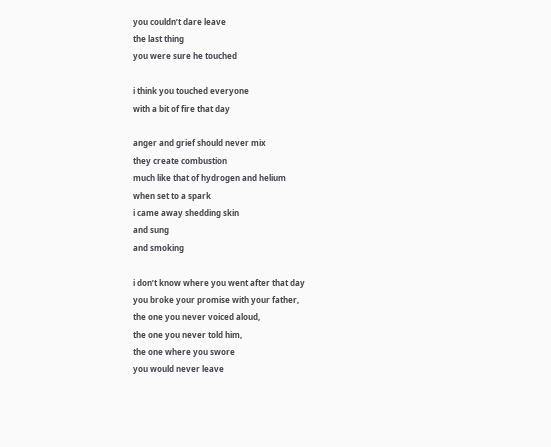you couldn’t dare leave
the last thing
you were sure he touched

i think you touched everyone
with a bit of fire that day

anger and grief should never mix
they create combustion
much like that of hydrogen and helium
when set to a spark
i came away shedding skin
and sung
and smoking

i don’t know where you went after that day
you broke your promise with your father,
the one you never voiced aloud,
the one you never told him,
the one where you swore
you would never leave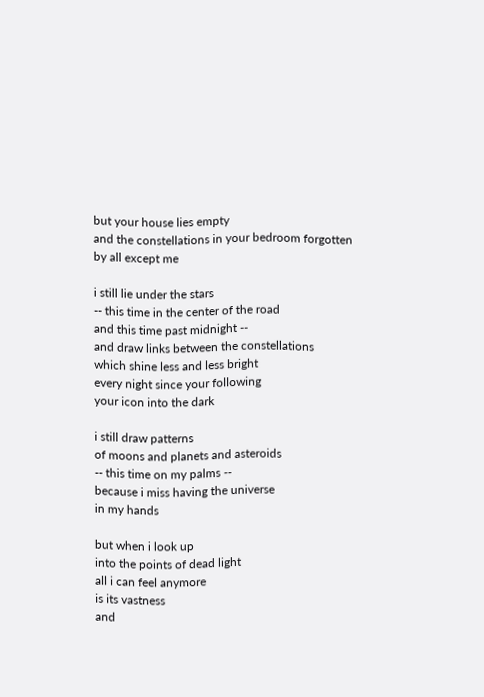but your house lies empty
and the constellations in your bedroom forgotten
by all except me

i still lie under the stars
-- this time in the center of the road
and this time past midnight --
and draw links between the constellations
which shine less and less bright
every night since your following
your icon into the dark

i still draw patterns
of moons and planets and asteroids
-- this time on my palms --
because i miss having the universe
in my hands

but when i look up
into the points of dead light
all i can feel anymore
is its vastness
and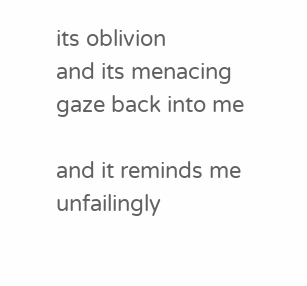its oblivion
and its menacing gaze back into me

and it reminds me unfailingly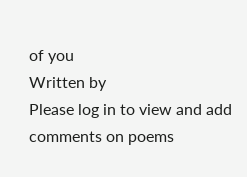of you
Written by
Please log in to view and add comments on poems